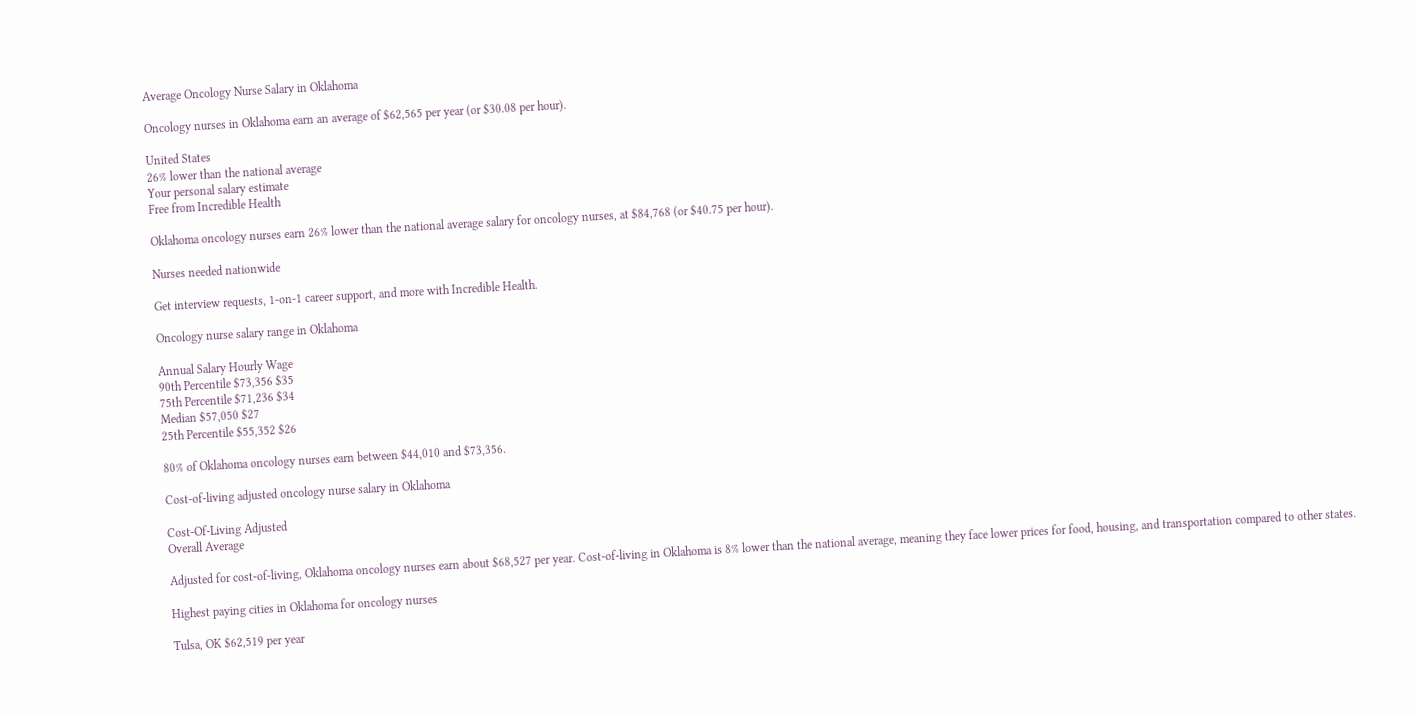Average Oncology Nurse Salary in Oklahoma

Oncology nurses in Oklahoma earn an average of $62,565 per year (or $30.08 per hour).

United States
26% lower than the national average
Your personal salary estimate
Free from Incredible Health

Oklahoma oncology nurses earn 26% lower than the national average salary for oncology nurses, at $84,768 (or $40.75 per hour).

Nurses needed nationwide

Get interview requests, 1-on-1 career support, and more with Incredible Health.

Oncology nurse salary range in Oklahoma

Annual Salary Hourly Wage
90th Percentile $73,356 $35
75th Percentile $71,236 $34
Median $57,050 $27
25th Percentile $55,352 $26

80% of Oklahoma oncology nurses earn between $44,010 and $73,356.

Cost-of-living adjusted oncology nurse salary in Oklahoma

Cost-Of-Living Adjusted
Overall Average

Adjusted for cost-of-living, Oklahoma oncology nurses earn about $68,527 per year. Cost-of-living in Oklahoma is 8% lower than the national average, meaning they face lower prices for food, housing, and transportation compared to other states.

Highest paying cities in Oklahoma for oncology nurses

Tulsa, OK $62,519 per year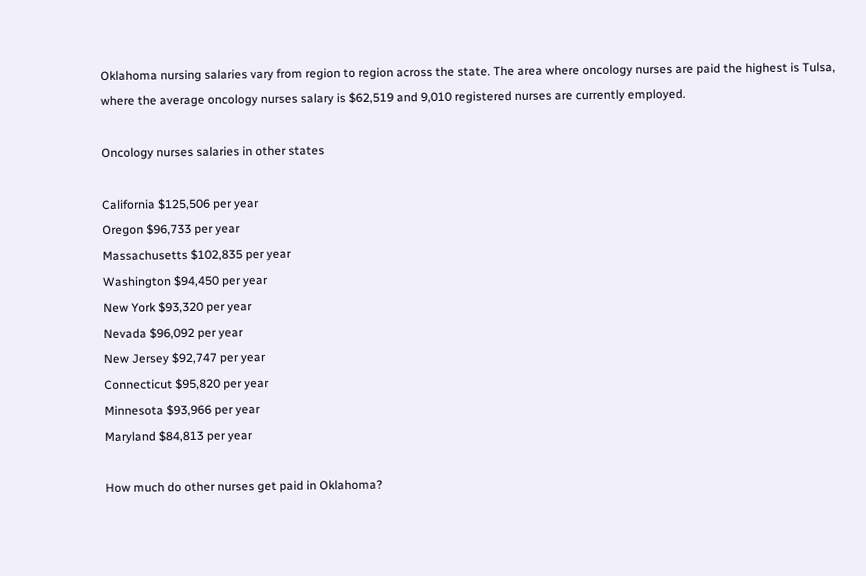Oklahoma nursing salaries vary from region to region across the state. The area where oncology nurses are paid the highest is Tulsa, where the average oncology nurses salary is $62,519 and 9,010 registered nurses are currently employed.

Oncology nurses salaries in other states

California $125,506 per year
Oregon $96,733 per year
Massachusetts $102,835 per year
Washington $94,450 per year
New York $93,320 per year
Nevada $96,092 per year
New Jersey $92,747 per year
Connecticut $95,820 per year
Minnesota $93,966 per year
Maryland $84,813 per year

How much do other nurses get paid in Oklahoma?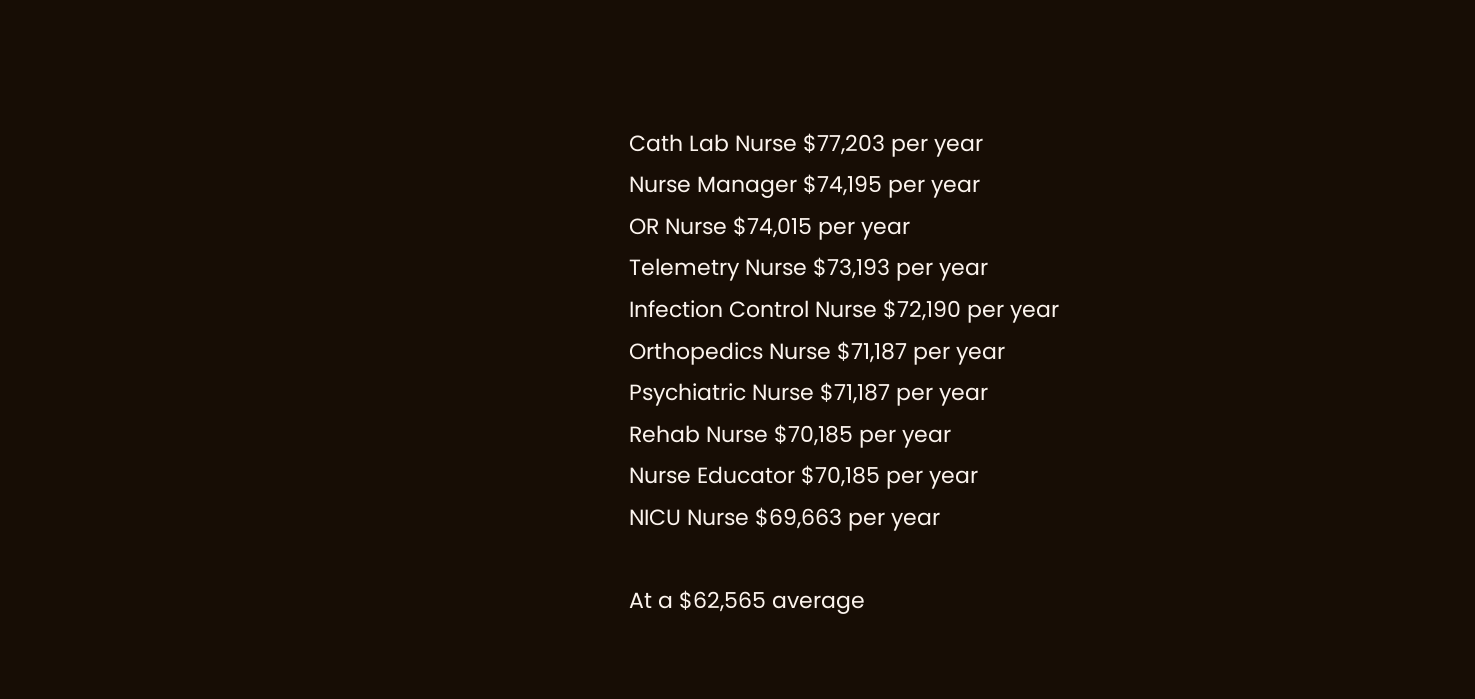Cath Lab Nurse $77,203 per year
Nurse Manager $74,195 per year
OR Nurse $74,015 per year
Telemetry Nurse $73,193 per year
Infection Control Nurse $72,190 per year
Orthopedics Nurse $71,187 per year
Psychiatric Nurse $71,187 per year
Rehab Nurse $70,185 per year
Nurse Educator $70,185 per year
NICU Nurse $69,663 per year

At a $62,565 average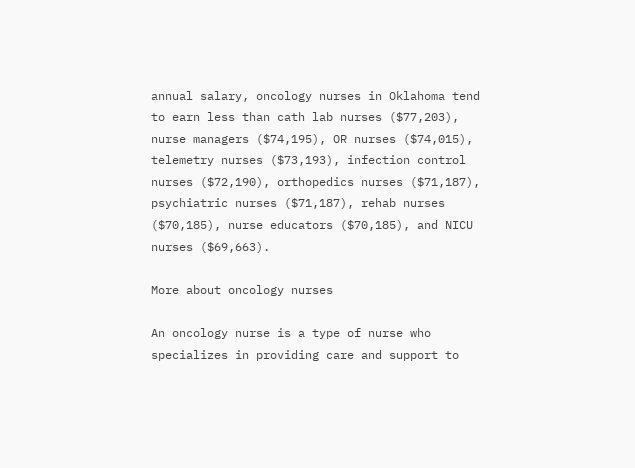annual salary, oncology nurses in Oklahoma tend to earn less than cath lab nurses ($77,203), nurse managers ($74,195), OR nurses ($74,015), telemetry nurses ($73,193), infection control nurses ($72,190), orthopedics nurses ($71,187), psychiatric nurses ($71,187), rehab nurses ($70,185), nurse educators ($70,185), and NICU nurses ($69,663).

More about oncology nurses

An oncology nurse is a type of nurse who specializes in providing care and support to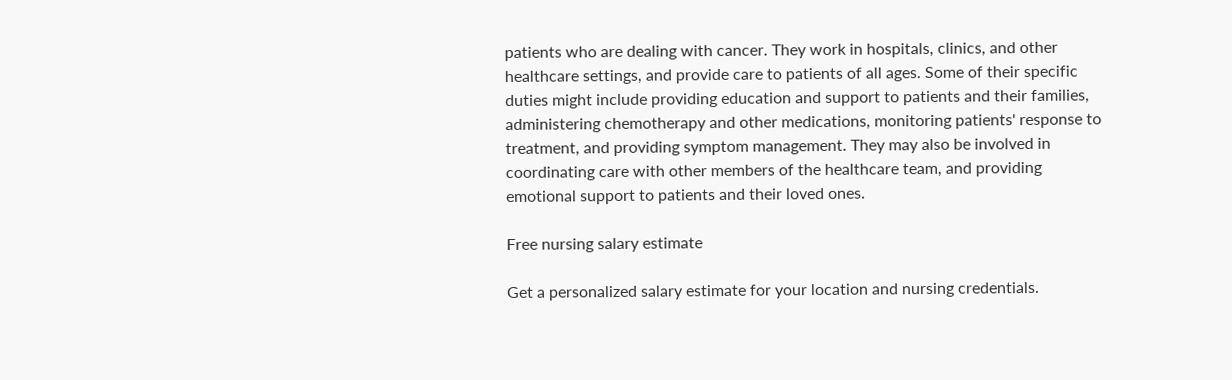patients who are dealing with cancer. They work in hospitals, clinics, and other healthcare settings, and provide care to patients of all ages. Some of their specific duties might include providing education and support to patients and their families, administering chemotherapy and other medications, monitoring patients' response to treatment, and providing symptom management. They may also be involved in coordinating care with other members of the healthcare team, and providing emotional support to patients and their loved ones.

Free nursing salary estimate

Get a personalized salary estimate for your location and nursing credentials.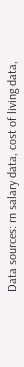Data sources: rn salary data, cost of living data,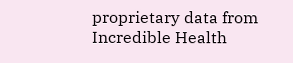proprietary data from Incredible Health